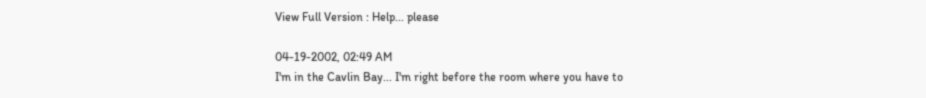View Full Version : Help... please

04-19-2002, 02:49 AM
I'm in the Cavlin Bay... I'm right before the room where you have to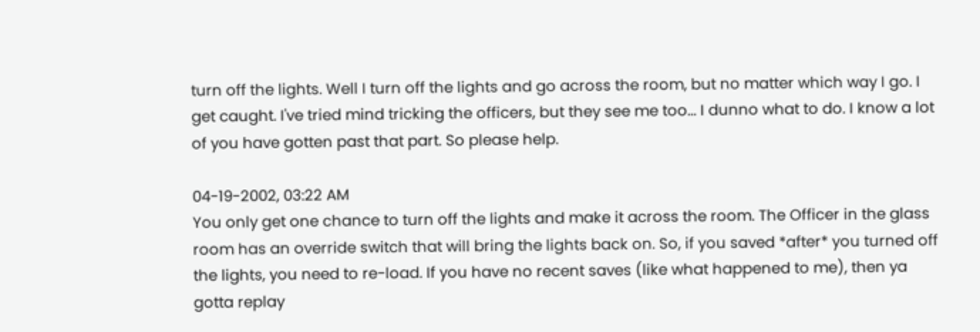turn off the lights. Well I turn off the lights and go across the room, but no matter which way I go. I get caught. I've tried mind tricking the officers, but they see me too... I dunno what to do. I know a lot of you have gotten past that part. So please help.

04-19-2002, 03:22 AM
You only get one chance to turn off the lights and make it across the room. The Officer in the glass room has an override switch that will bring the lights back on. So, if you saved *after* you turned off the lights, you need to re-load. If you have no recent saves (like what happened to me), then ya gotta replay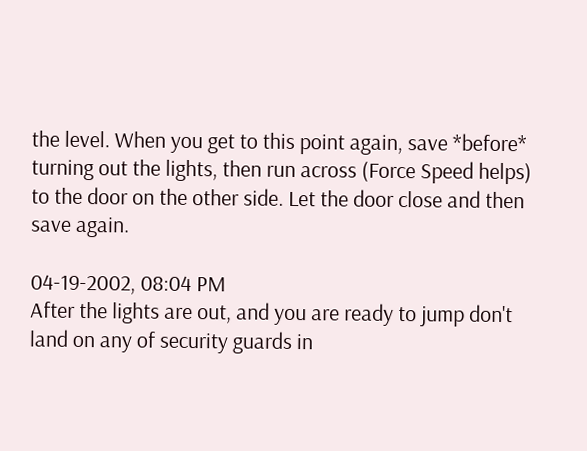the level. When you get to this point again, save *before* turning out the lights, then run across (Force Speed helps) to the door on the other side. Let the door close and then save again.

04-19-2002, 08:04 PM
After the lights are out, and you are ready to jump don't land on any of security guards in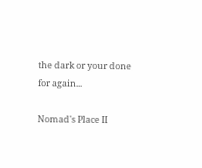the dark or your done for again...

Nomad's Place II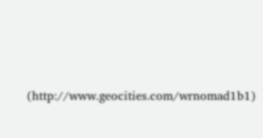(http://www.geocities.com/wrnomad1b1)